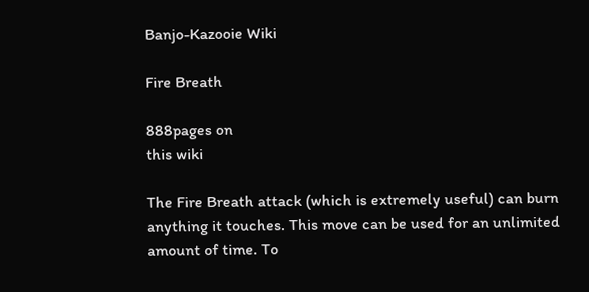Banjo-Kazooie Wiki

Fire Breath

888pages on
this wiki

The Fire Breath attack (which is extremely useful) can burn anything it touches. This move can be used for an unlimited amount of time. To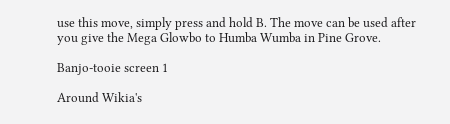use this move, simply press and hold B. The move can be used after you give the Mega Glowbo to Humba Wumba in Pine Grove.

Banjo-tooie screen 1

Around Wikia's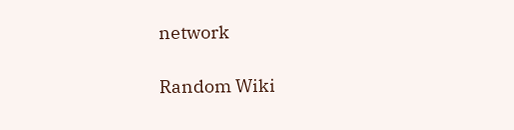network

Random Wiki